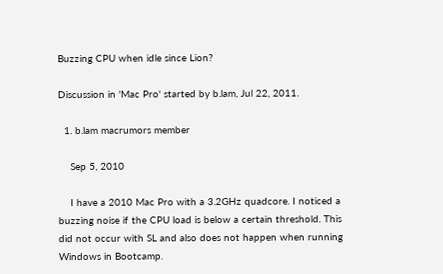Buzzing CPU when idle since Lion?

Discussion in 'Mac Pro' started by b.lam, Jul 22, 2011.

  1. b.lam macrumors member

    Sep 5, 2010

    I have a 2010 Mac Pro with a 3.2GHz quadcore. I noticed a buzzing noise if the CPU load is below a certain threshold. This did not occur with SL and also does not happen when running Windows in Bootcamp.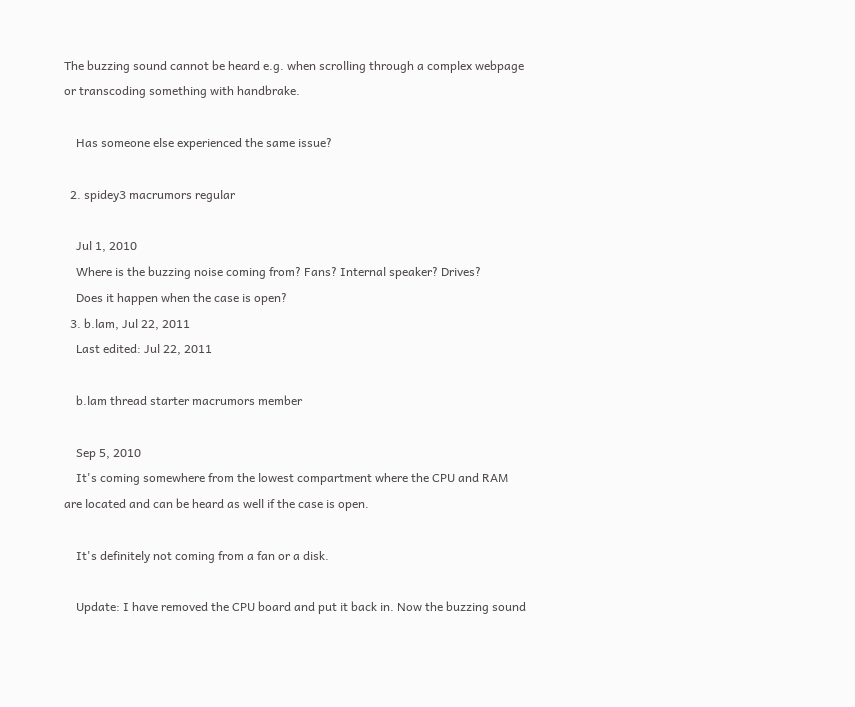The buzzing sound cannot be heard e.g. when scrolling through a complex webpage or transcoding something with handbrake.

    Has someone else experienced the same issue?

  2. spidey3 macrumors regular

    Jul 1, 2010
    Where is the buzzing noise coming from? Fans? Internal speaker? Drives?
    Does it happen when the case is open?
  3. b.lam, Jul 22, 2011
    Last edited: Jul 22, 2011

    b.lam thread starter macrumors member

    Sep 5, 2010
    It's coming somewhere from the lowest compartment where the CPU and RAM are located and can be heard as well if the case is open.

    It's definitely not coming from a fan or a disk.

    Update: I have removed the CPU board and put it back in. Now the buzzing sound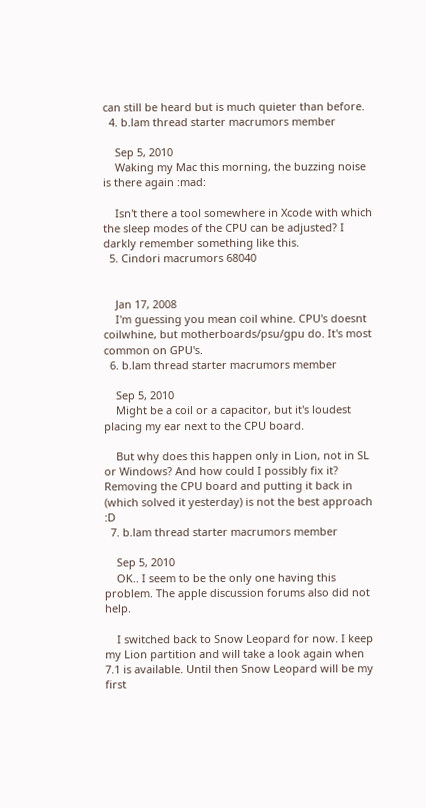can still be heard but is much quieter than before.
  4. b.lam thread starter macrumors member

    Sep 5, 2010
    Waking my Mac this morning, the buzzing noise is there again :mad:

    Isn't there a tool somewhere in Xcode with which the sleep modes of the CPU can be adjusted? I darkly remember something like this.
  5. Cindori macrumors 68040


    Jan 17, 2008
    I'm guessing you mean coil whine. CPU's doesnt coilwhine, but motherboards/psu/gpu do. It's most common on GPU's.
  6. b.lam thread starter macrumors member

    Sep 5, 2010
    Might be a coil or a capacitor, but it's loudest placing my ear next to the CPU board.

    But why does this happen only in Lion, not in SL or Windows? And how could I possibly fix it? Removing the CPU board and putting it back in (which solved it yesterday) is not the best approach :D
  7. b.lam thread starter macrumors member

    Sep 5, 2010
    OK.. I seem to be the only one having this problem. The apple discussion forums also did not help.

    I switched back to Snow Leopard for now. I keep my Lion partition and will take a look again when 7.1 is available. Until then Snow Leopard will be my first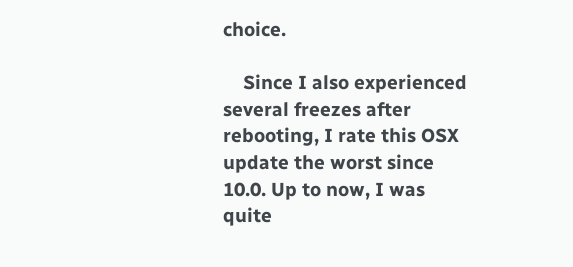choice.

    Since I also experienced several freezes after rebooting, I rate this OSX update the worst since 10.0. Up to now, I was quite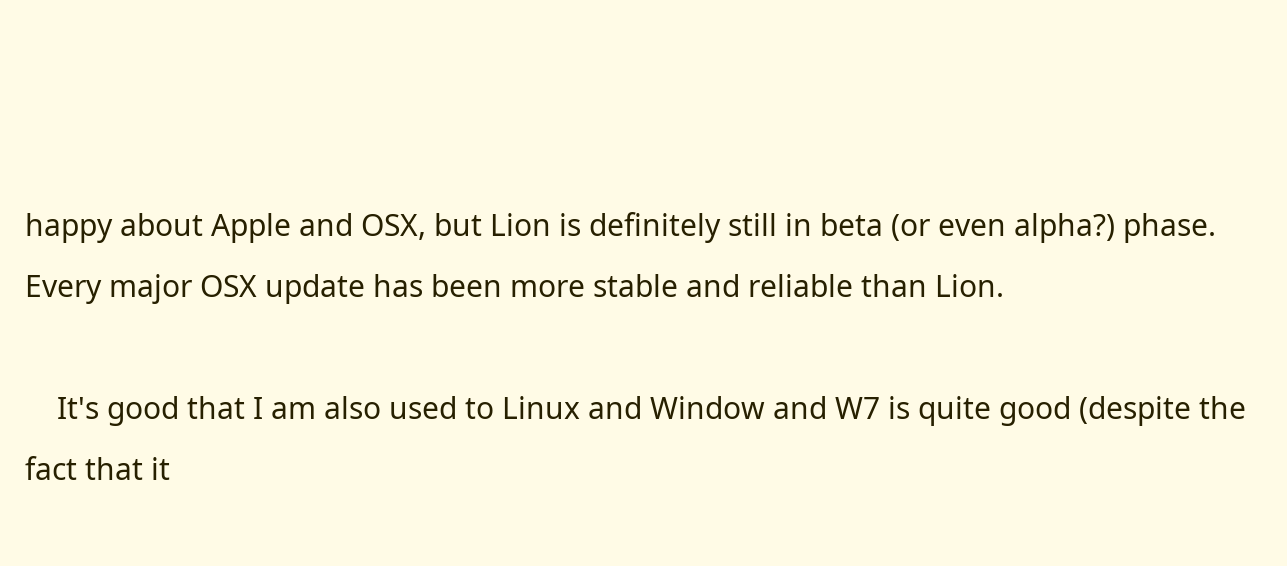happy about Apple and OSX, but Lion is definitely still in beta (or even alpha?) phase. Every major OSX update has been more stable and reliable than Lion.

    It's good that I am also used to Linux and Window and W7 is quite good (despite the fact that it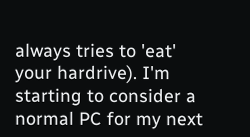always tries to 'eat' your hardrive). I'm starting to consider a normal PC for my next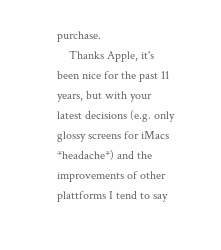purchase.
    Thanks Apple, it's been nice for the past 11 years, but with your latest decisions (e.g. only glossy screens for iMacs *headache*) and the improvements of other plattforms I tend to say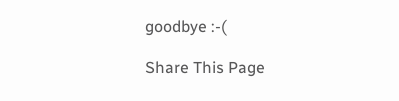goodbye :-(

Share This Page